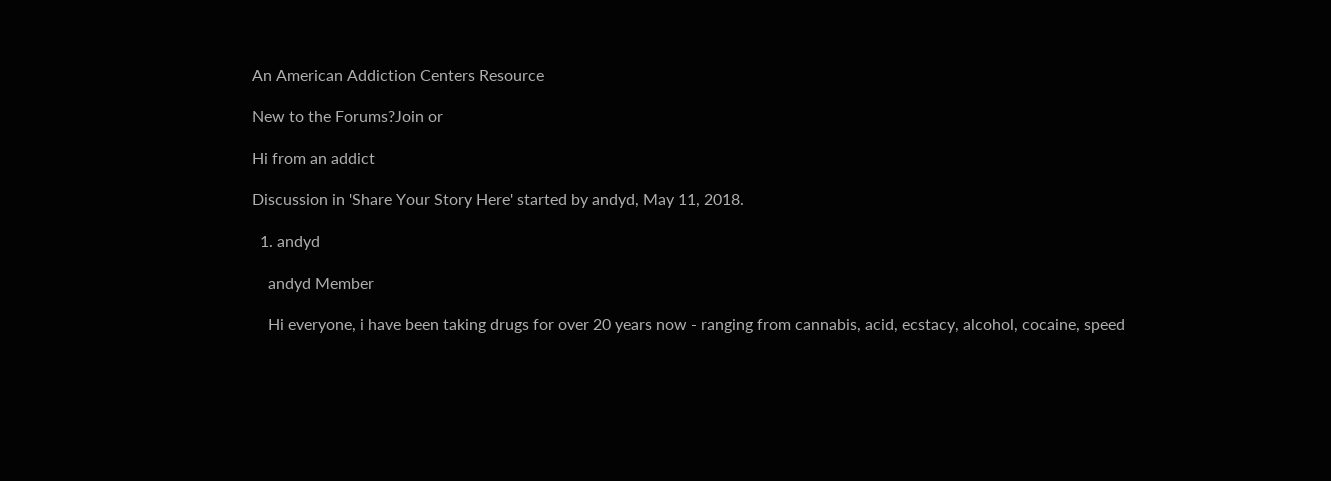An American Addiction Centers Resource

New to the Forums?Join or

Hi from an addict

Discussion in 'Share Your Story Here' started by andyd, May 11, 2018.

  1. andyd

    andyd Member

    Hi everyone, i have been taking drugs for over 20 years now - ranging from cannabis, acid, ecstacy, alcohol, cocaine, speed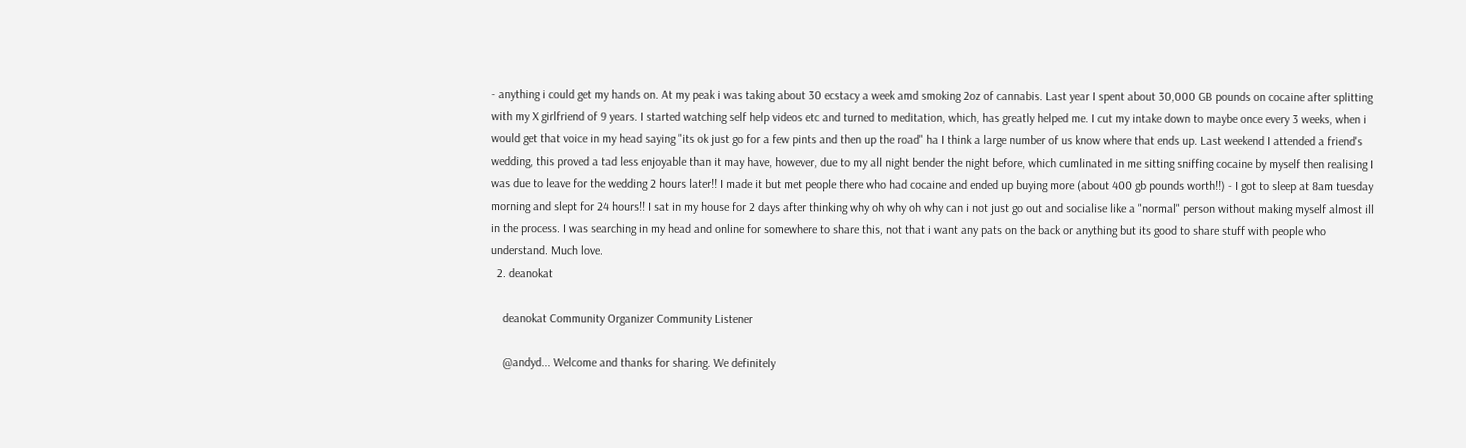- anything i could get my hands on. At my peak i was taking about 30 ecstacy a week amd smoking 2oz of cannabis. Last year I spent about 30,000 GB pounds on cocaine after splitting with my X girlfriend of 9 years. I started watching self help videos etc and turned to meditation, which, has greatly helped me. I cut my intake down to maybe once every 3 weeks, when i would get that voice in my head saying "its ok just go for a few pints and then up the road" ha I think a large number of us know where that ends up. Last weekend I attended a friend's wedding, this proved a tad less enjoyable than it may have, however, due to my all night bender the night before, which cumlinated in me sitting sniffing cocaine by myself then realising I was due to leave for the wedding 2 hours later!! I made it but met people there who had cocaine and ended up buying more (about 400 gb pounds worth!!) - I got to sleep at 8am tuesday morning and slept for 24 hours!! I sat in my house for 2 days after thinking why oh why oh why can i not just go out and socialise like a "normal" person without making myself almost ill in the process. I was searching in my head and online for somewhere to share this, not that i want any pats on the back or anything but its good to share stuff with people who understand. Much love.
  2. deanokat

    deanokat Community Organizer Community Listener

    @andyd... Welcome and thanks for sharing. We definitely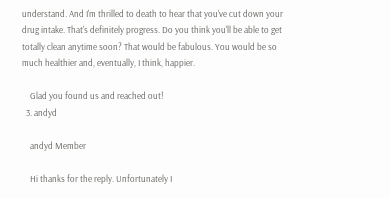understand. And I'm thrilled to death to hear that you've cut down your drug intake. That's definitely progress. Do you think you'll be able to get totally clean anytime soon? That would be fabulous. You would be so much healthier and, eventually, I think, happier.

    Glad you found us and reached out!
  3. andyd

    andyd Member

    Hi thanks for the reply. Unfortunately I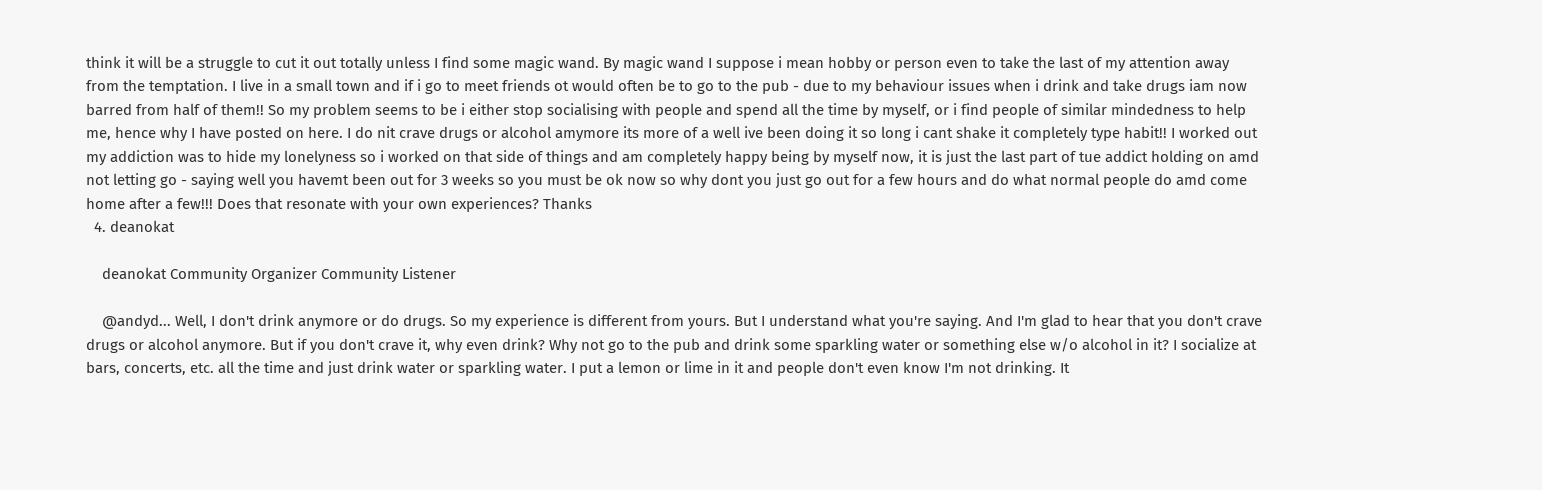think it will be a struggle to cut it out totally unless I find some magic wand. By magic wand I suppose i mean hobby or person even to take the last of my attention away from the temptation. I live in a small town and if i go to meet friends ot would often be to go to the pub - due to my behaviour issues when i drink and take drugs iam now barred from half of them!! So my problem seems to be i either stop socialising with people and spend all the time by myself, or i find people of similar mindedness to help me, hence why I have posted on here. I do nit crave drugs or alcohol amymore its more of a well ive been doing it so long i cant shake it completely type habit!! I worked out my addiction was to hide my lonelyness so i worked on that side of things and am completely happy being by myself now, it is just the last part of tue addict holding on amd not letting go - saying well you havemt been out for 3 weeks so you must be ok now so why dont you just go out for a few hours and do what normal people do amd come home after a few!!! Does that resonate with your own experiences? Thanks
  4. deanokat

    deanokat Community Organizer Community Listener

    @andyd... Well, I don't drink anymore or do drugs. So my experience is different from yours. But I understand what you're saying. And I'm glad to hear that you don't crave drugs or alcohol anymore. But if you don't crave it, why even drink? Why not go to the pub and drink some sparkling water or something else w/o alcohol in it? I socialize at bars, concerts, etc. all the time and just drink water or sparkling water. I put a lemon or lime in it and people don't even know I'm not drinking. It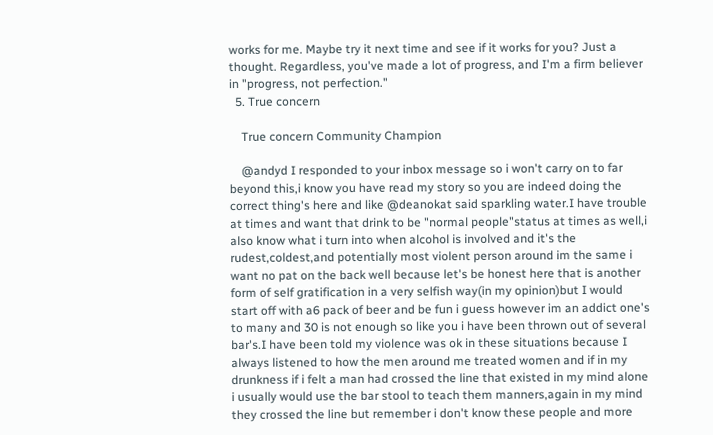works for me. Maybe try it next time and see if it works for you? Just a thought. Regardless, you've made a lot of progress, and I'm a firm believer in "progress, not perfection."
  5. True concern

    True concern Community Champion

    @andyd I responded to your inbox message so i won't carry on to far beyond this,i know you have read my story so you are indeed doing the correct thing's here and like @deanokat said sparkling water.I have trouble at times and want that drink to be "normal people"status at times as well,i also know what i turn into when alcohol is involved and it's the rudest,coldest,and potentially most violent person around im the same i want no pat on the back well because let's be honest here that is another form of self gratification in a very selfish way(in my opinion)but I would start off with a6 pack of beer and be fun i guess however im an addict one's to many and 30 is not enough so like you i have been thrown out of several bar's.I have been told my violence was ok in these situations because I always listened to how the men around me treated women and if in my drunkness if i felt a man had crossed the line that existed in my mind alone i usually would use the bar stool to teach them manners,again in my mind they crossed the line but remember i don't know these people and more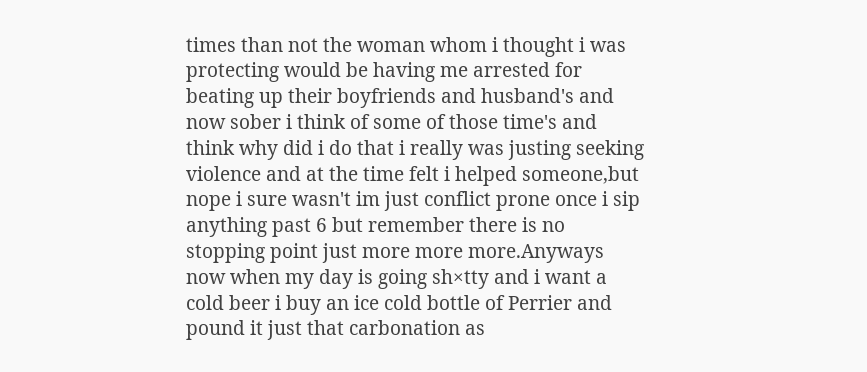times than not the woman whom i thought i was protecting would be having me arrested for beating up their boyfriends and husband's and now sober i think of some of those time's and think why did i do that i really was justing seeking violence and at the time felt i helped someone,but nope i sure wasn't im just conflict prone once i sip anything past 6 but remember there is no stopping point just more more more.Anyways now when my day is going sh×tty and i want a cold beer i buy an ice cold bottle of Perrier and pound it just that carbonation as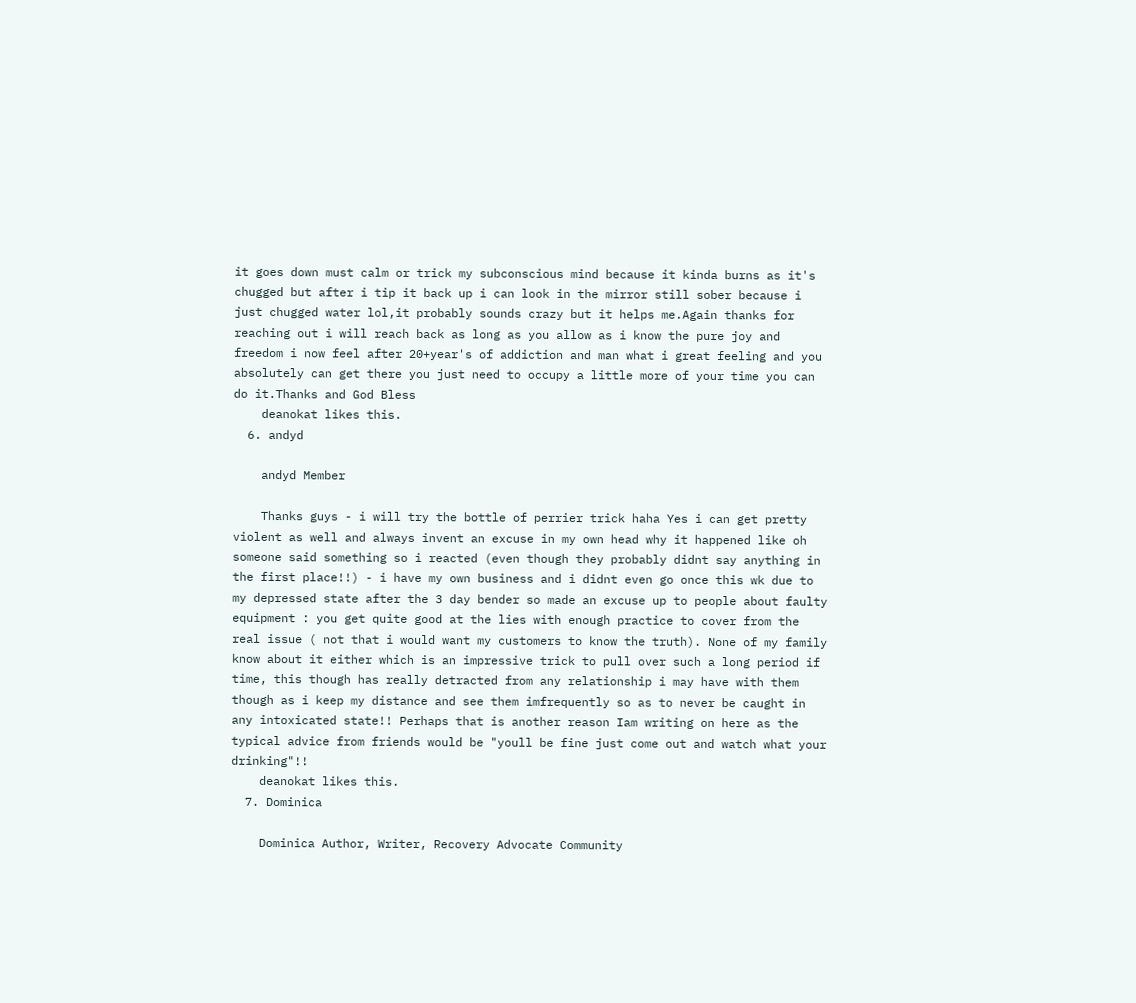it goes down must calm or trick my subconscious mind because it kinda burns as it's chugged but after i tip it back up i can look in the mirror still sober because i just chugged water lol,it probably sounds crazy but it helps me.Again thanks for reaching out i will reach back as long as you allow as i know the pure joy and freedom i now feel after 20+year's of addiction and man what i great feeling and you absolutely can get there you just need to occupy a little more of your time you can do it.Thanks and God Bless
    deanokat likes this.
  6. andyd

    andyd Member

    Thanks guys - i will try the bottle of perrier trick haha Yes i can get pretty violent as well and always invent an excuse in my own head why it happened like oh someone said something so i reacted (even though they probably didnt say anything in the first place!!) - i have my own business and i didnt even go once this wk due to my depressed state after the 3 day bender so made an excuse up to people about faulty equipment : you get quite good at the lies with enough practice to cover from the real issue ( not that i would want my customers to know the truth). None of my family know about it either which is an impressive trick to pull over such a long period if time, this though has really detracted from any relationship i may have with them though as i keep my distance and see them imfrequently so as to never be caught in any intoxicated state!! Perhaps that is another reason Iam writing on here as the typical advice from friends would be "youll be fine just come out and watch what your drinking"!!
    deanokat likes this.
  7. Dominica

    Dominica Author, Writer, Recovery Advocate Community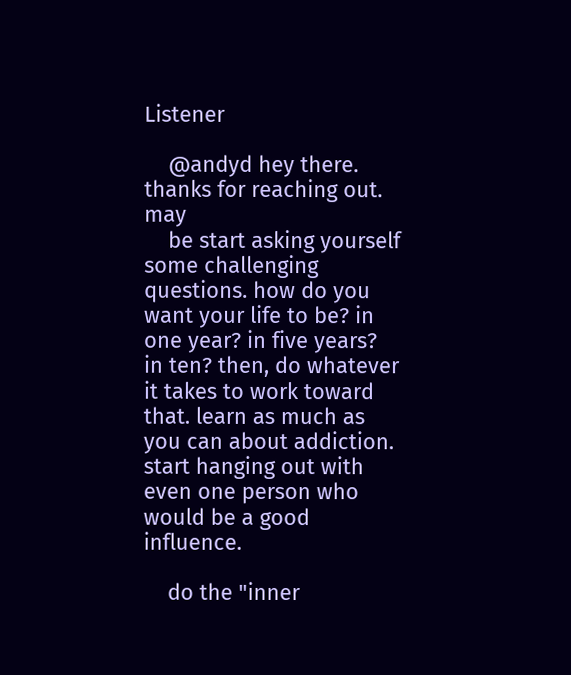Listener

    @andyd hey there. thanks for reaching out. may
    be start asking yourself some challenging questions. how do you want your life to be? in one year? in five years? in ten? then, do whatever it takes to work toward that. learn as much as you can about addiction. start hanging out with even one person who would be a good influence.

    do the "inner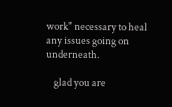work" necessary to heal any issues going on underneath.

    glad you are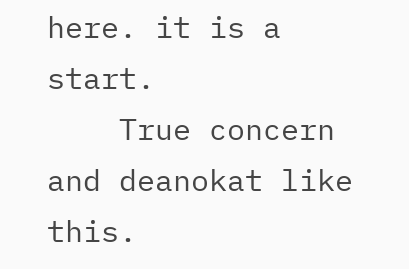here. it is a start.
    True concern and deanokat like this.